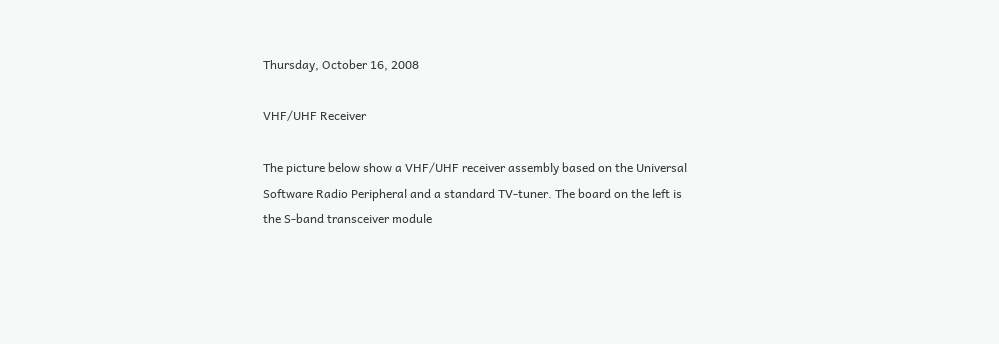Thursday, October 16, 2008

VHF/UHF Receiver

The picture below show a VHF/UHF receiver assembly based on the Universal Software Radio Peripheral and a standard TV-tuner. The board on the left is the S-band transceiver module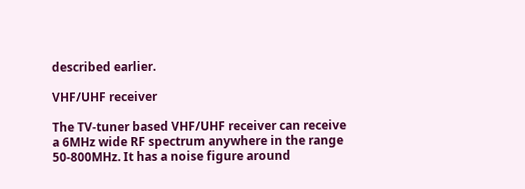described earlier.

VHF/UHF receiver

The TV-tuner based VHF/UHF receiver can receive a 6MHz wide RF spectrum anywhere in the range 50-800MHz. It has a noise figure around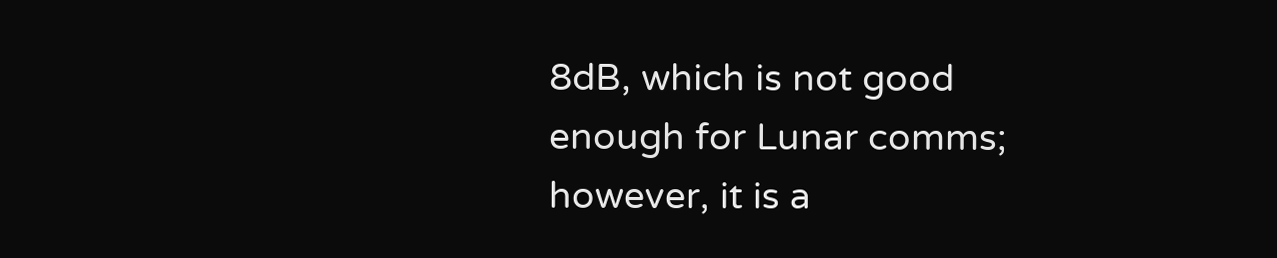8dB, which is not good enough for Lunar comms; however, it is a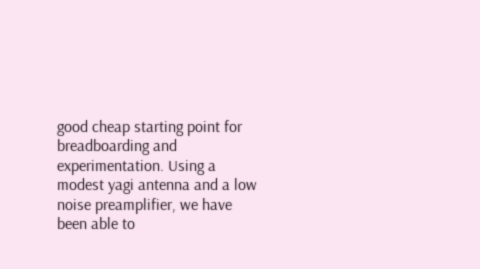good cheap starting point for breadboarding and experimentation. Using a modest yagi antenna and a low noise preamplifier, we have been able to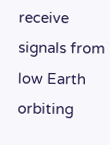receive signals from low Earth orbiting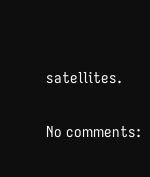satellites.

No comments: